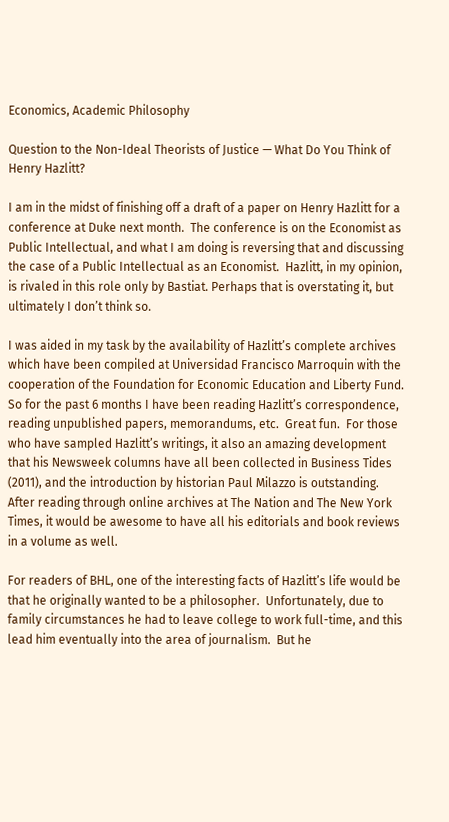Economics, Academic Philosophy

Question to the Non-Ideal Theorists of Justice — What Do You Think of Henry Hazlitt?

I am in the midst of finishing off a draft of a paper on Henry Hazlitt for a conference at Duke next month.  The conference is on the Economist as Public Intellectual, and what I am doing is reversing that and discussing the case of a Public Intellectual as an Economist.  Hazlitt, in my opinion, is rivaled in this role only by Bastiat. Perhaps that is overstating it, but ultimately I don’t think so.

I was aided in my task by the availability of Hazlitt’s complete archives which have been compiled at Universidad Francisco Marroquin with the cooperation of the Foundation for Economic Education and Liberty Fund.  So for the past 6 months I have been reading Hazlitt’s correspondence, reading unpublished papers, memorandums, etc.  Great fun.  For those who have sampled Hazlitt’s writings, it also an amazing development that his Newsweek columns have all been collected in Business Tides (2011), and the introduction by historian Paul Milazzo is outstanding.  After reading through online archives at The Nation and The New York Times, it would be awesome to have all his editorials and book reviews in a volume as well.

For readers of BHL, one of the interesting facts of Hazlitt’s life would be that he originally wanted to be a philosopher.  Unfortunately, due to family circumstances he had to leave college to work full-time, and this lead him eventually into the area of journalism.  But he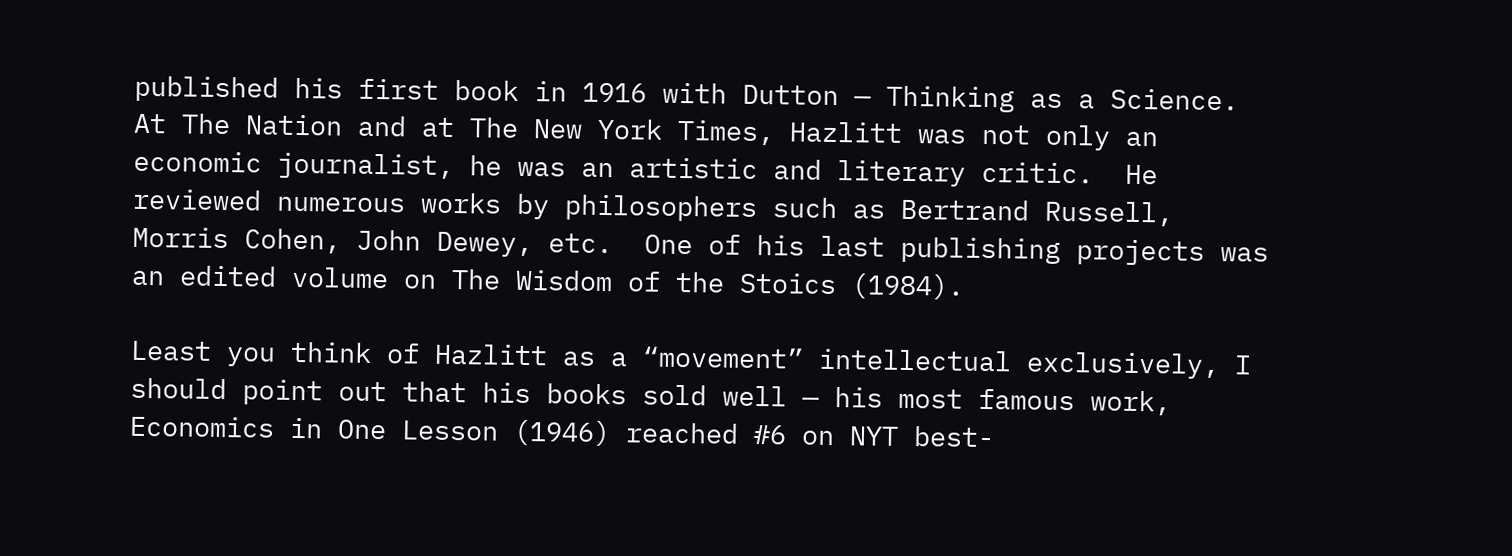published his first book in 1916 with Dutton — Thinking as a Science.  At The Nation and at The New York Times, Hazlitt was not only an economic journalist, he was an artistic and literary critic.  He reviewed numerous works by philosophers such as Bertrand Russell, Morris Cohen, John Dewey, etc.  One of his last publishing projects was an edited volume on The Wisdom of the Stoics (1984).

Least you think of Hazlitt as a “movement” intellectual exclusively, I should point out that his books sold well — his most famous work, Economics in One Lesson (1946) reached #6 on NYT best-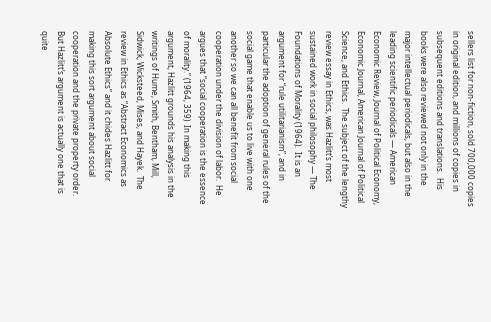sellers list for non-fiction, sold 700,000 copies in original edition, and millions of copies in subsequent editions and translations.  His books were also reviewed not only in the major intellectual periodicals, but also in the leading scientific periodicals — American Economic Review, Journal of Political Economy, Economic Journal, American Journal of Political Science, and Ethics.  The subject of the lengthy review essay in Ethics, was Hazlitt’s most sustained work in social philosophy — The Foundations of Morality (1964).  It is an argument for “rule utilitarianism”, and in particular the adoption of general rules of the social game that enable us to live with one another so we can all benefit from social cooperation under the division of labor.  He argues that “social cooperation is the essence of morality.” (1964, 359)  In making this argument, Hazlitt grounds his analysis in the writings of Hume, Smith, Bentham, Mill, Sidwick, Wicksteed, Mises, and Hayek.  The review in Ethics as “Abstract Economics as Absolute Ethics” and it chides Hazlitt for making this sort argument about social cooperation and the private property order.  But Hazlitt’s argument is actually one that is quite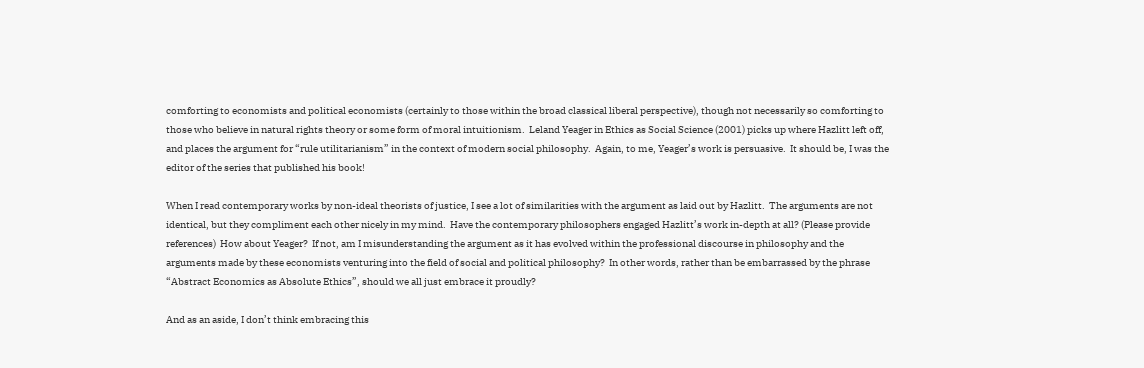comforting to economists and political economists (certainly to those within the broad classical liberal perspective), though not necessarily so comforting to those who believe in natural rights theory or some form of moral intuitionism.  Leland Yeager in Ethics as Social Science (2001) picks up where Hazlitt left off, and places the argument for “rule utilitarianism” in the context of modern social philosophy.  Again, to me, Yeager’s work is persuasive.  It should be, I was the editor of the series that published his book!

When I read contemporary works by non-ideal theorists of justice, I see a lot of similarities with the argument as laid out by Hazlitt.  The arguments are not identical, but they compliment each other nicely in my mind.  Have the contemporary philosophers engaged Hazlitt’s work in-depth at all? (Please provide references)  How about Yeager?  If not, am I misunderstanding the argument as it has evolved within the professional discourse in philosophy and the arguments made by these economists venturing into the field of social and political philosophy?  In other words, rather than be embarrassed by the phrase “Abstract Economics as Absolute Ethics”, should we all just embrace it proudly?

And as an aside, I don’t think embracing this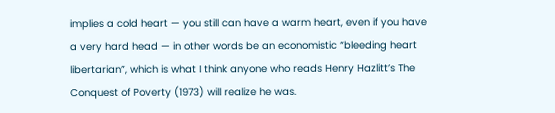implies a cold heart — you still can have a warm heart, even if you have a very hard head — in other words be an economistic “bleeding heart libertarian”, which is what I think anyone who reads Henry Hazlitt’s The Conquest of Poverty (1973) will realize he was.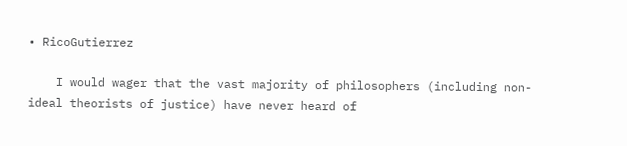• RicoGutierrez

    I would wager that the vast majority of philosophers (including non-ideal theorists of justice) have never heard of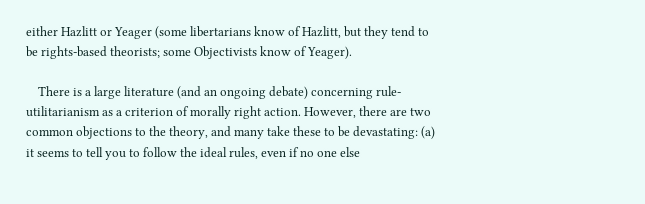either Hazlitt or Yeager (some libertarians know of Hazlitt, but they tend to be rights-based theorists; some Objectivists know of Yeager).

    There is a large literature (and an ongoing debate) concerning rule-utilitarianism as a criterion of morally right action. However, there are two common objections to the theory, and many take these to be devastating: (a) it seems to tell you to follow the ideal rules, even if no one else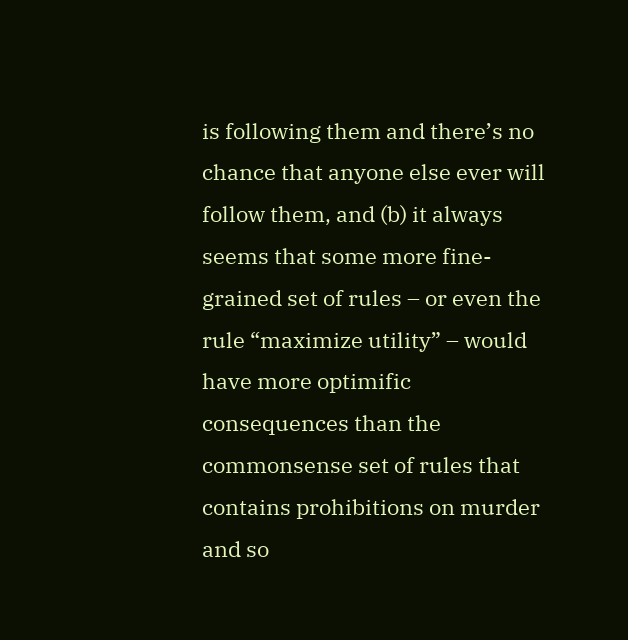is following them and there’s no chance that anyone else ever will follow them, and (b) it always seems that some more fine-grained set of rules – or even the rule “maximize utility” – would have more optimific consequences than the commonsense set of rules that contains prohibitions on murder and so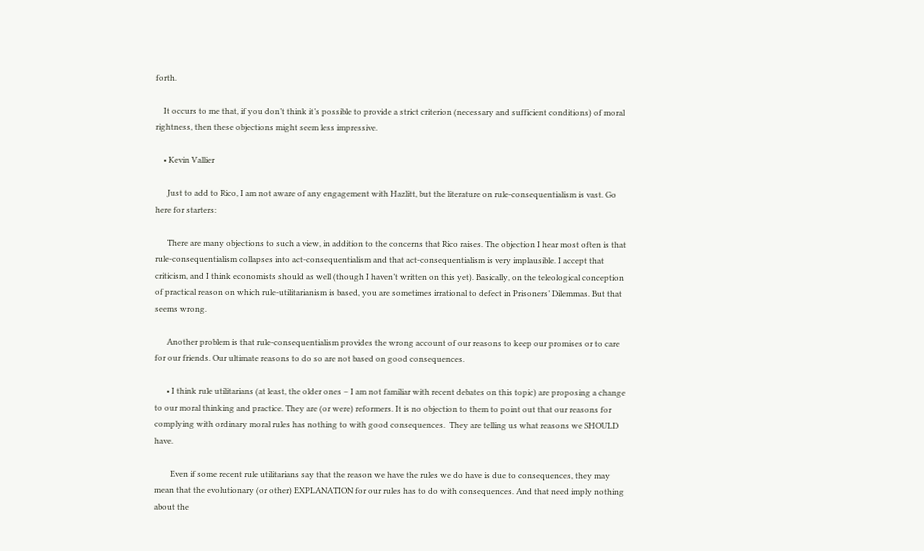forth.

    It occurs to me that, if you don’t think it’s possible to provide a strict criterion (necessary and sufficient conditions) of moral rightness, then these objections might seem less impressive.

    • Kevin Vallier

      Just to add to Rico, I am not aware of any engagement with Hazlitt, but the literature on rule-consequentialism is vast. Go here for starters:

      There are many objections to such a view, in addition to the concerns that Rico raises. The objection I hear most often is that rule-consequentialism collapses into act-consequentialism and that act-consequentialism is very implausible. I accept that criticism, and I think economists should as well (though I haven’t written on this yet). Basically, on the teleological conception of practical reason on which rule-utilitarianism is based, you are sometimes irrational to defect in Prisoners’ Dilemmas. But that seems wrong.

      Another problem is that rule-consequentialism provides the wrong account of our reasons to keep our promises or to care for our friends. Our ultimate reasons to do so are not based on good consequences.

      • I think rule utilitarians (at least, the older ones – I am not familiar with recent debates on this topic) are proposing a change to our moral thinking and practice. They are (or were) reformers. It is no objection to them to point out that our reasons for complying with ordinary moral rules has nothing to with good consequences.  They are telling us what reasons we SHOULD have.

        Even if some recent rule utilitarians say that the reason we have the rules we do have is due to consequences, they may mean that the evolutionary (or other) EXPLANATION for our rules has to do with consequences. And that need imply nothing about the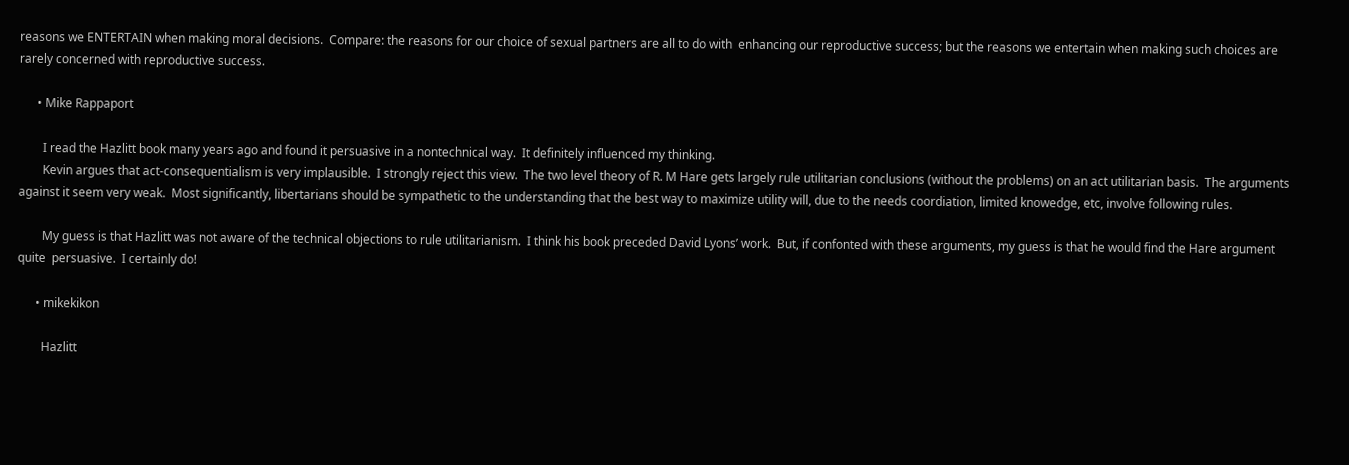reasons we ENTERTAIN when making moral decisions.  Compare: the reasons for our choice of sexual partners are all to do with  enhancing our reproductive success; but the reasons we entertain when making such choices are rarely concerned with reproductive success.

      • Mike Rappaport

        I read the Hazlitt book many years ago and found it persuasive in a nontechnical way.  It definitely influenced my thinking.
        Kevin argues that act-consequentialism is very implausible.  I strongly reject this view.  The two level theory of R. M Hare gets largely rule utilitarian conclusions (without the problems) on an act utilitarian basis.  The arguments against it seem very weak.  Most significantly, libertarians should be sympathetic to the understanding that the best way to maximize utility will, due to the needs coordiation, limited knowedge, etc, involve following rules.

        My guess is that Hazlitt was not aware of the technical objections to rule utilitarianism.  I think his book preceded David Lyons’ work.  But, if confonted with these arguments, my guess is that he would find the Hare argument quite  persuasive.  I certainly do!

      • mikekikon

        Hazlitt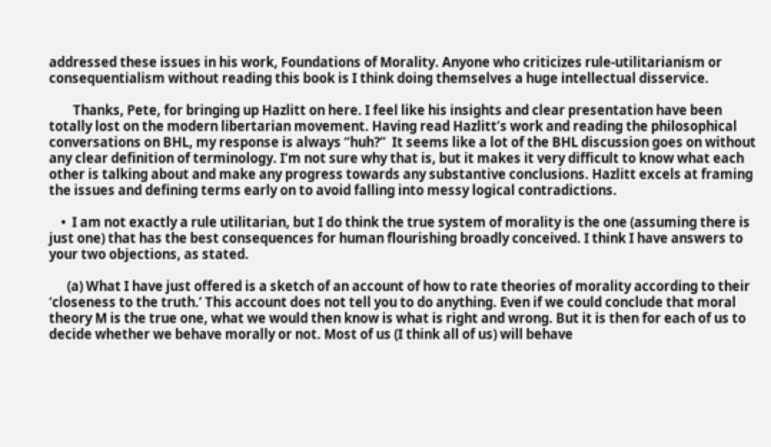addressed these issues in his work, Foundations of Morality. Anyone who criticizes rule-utilitarianism or consequentialism without reading this book is I think doing themselves a huge intellectual disservice.

        Thanks, Pete, for bringing up Hazlitt on here. I feel like his insights and clear presentation have been totally lost on the modern libertarian movement. Having read Hazlitt’s work and reading the philosophical conversations on BHL, my response is always “huh?”  It seems like a lot of the BHL discussion goes on without any clear definition of terminology. I’m not sure why that is, but it makes it very difficult to know what each other is talking about and make any progress towards any substantive conclusions. Hazlitt excels at framing the issues and defining terms early on to avoid falling into messy logical contradictions.

    •  I am not exactly a rule utilitarian, but I do think the true system of morality is the one (assuming there is just one) that has the best consequences for human flourishing broadly conceived. I think I have answers to your two objections, as stated.

      (a) What I have just offered is a sketch of an account of how to rate theories of morality according to their ‘closeness to the truth.’ This account does not tell you to do anything. Even if we could conclude that moral theory M is the true one, what we would then know is what is right and wrong. But it is then for each of us to decide whether we behave morally or not. Most of us (I think all of us) will behave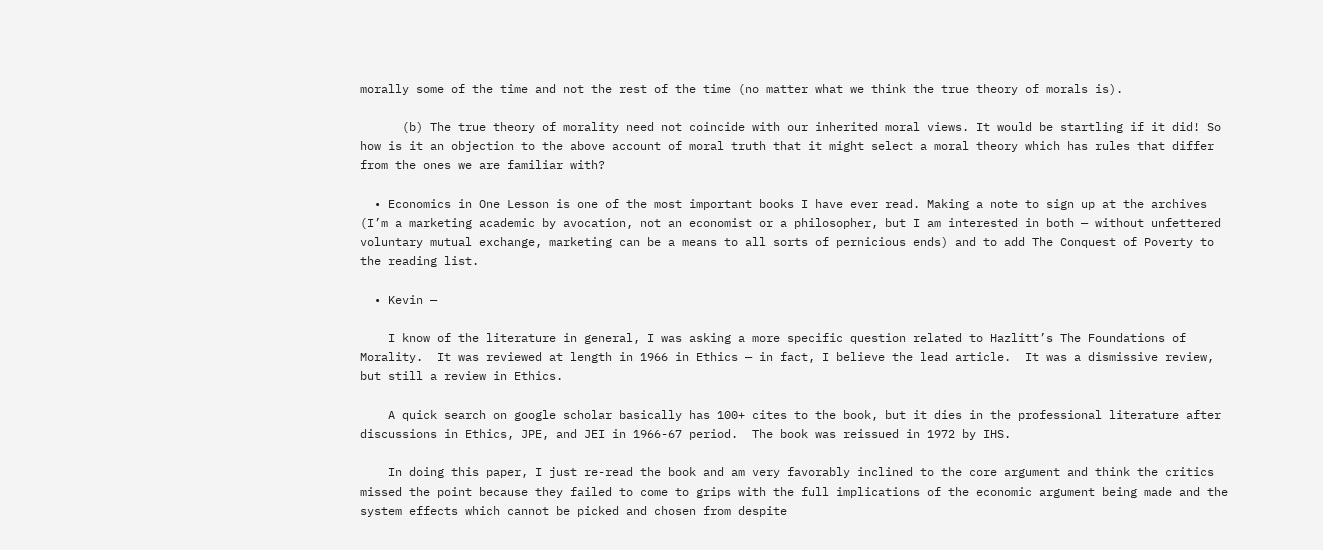morally some of the time and not the rest of the time (no matter what we think the true theory of morals is).

      (b) The true theory of morality need not coincide with our inherited moral views. It would be startling if it did! So how is it an objection to the above account of moral truth that it might select a moral theory which has rules that differ from the ones we are familiar with?

  • Economics in One Lesson is one of the most important books I have ever read. Making a note to sign up at the archives (I’m a marketing academic by avocation, not an economist or a philosopher, but I am interested in both — without unfettered voluntary mutual exchange, marketing can be a means to all sorts of pernicious ends) and to add The Conquest of Poverty to the reading list.

  • Kevin —

    I know of the literature in general, I was asking a more specific question related to Hazlitt’s The Foundations of Morality.  It was reviewed at length in 1966 in Ethics — in fact, I believe the lead article.  It was a dismissive review, but still a review in Ethics.

    A quick search on google scholar basically has 100+ cites to the book, but it dies in the professional literature after discussions in Ethics, JPE, and JEI in 1966-67 period.  The book was reissued in 1972 by IHS.

    In doing this paper, I just re-read the book and am very favorably inclined to the core argument and think the critics missed the point because they failed to come to grips with the full implications of the economic argument being made and the system effects which cannot be picked and chosen from despite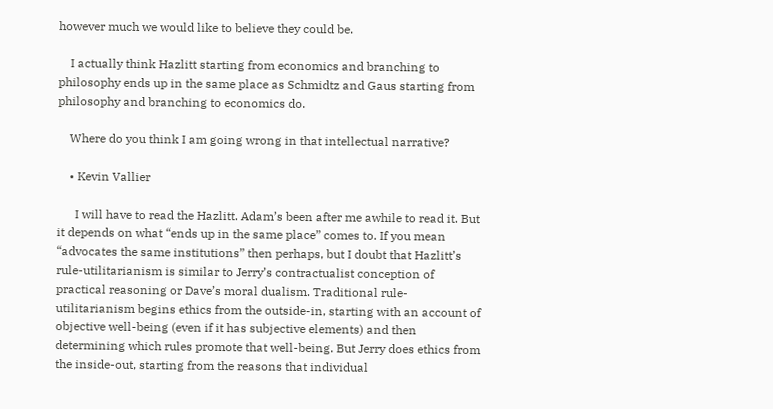however much we would like to believe they could be.

    I actually think Hazlitt starting from economics and branching to philosophy ends up in the same place as Schmidtz and Gaus starting from philosophy and branching to economics do.

    Where do you think I am going wrong in that intellectual narrative?

    • Kevin Vallier

      I will have to read the Hazlitt. Adam’s been after me awhile to read it. But it depends on what “ends up in the same place” comes to. If you mean “advocates the same institutions” then perhaps, but I doubt that Hazlitt’s rule-utilitarianism is similar to Jerry’s contractualist conception of practical reasoning or Dave’s moral dualism. Traditional rule-utilitarianism begins ethics from the outside-in, starting with an account of objective well-being (even if it has subjective elements) and then determining which rules promote that well-being. But Jerry does ethics from the inside-out, starting from the reasons that individual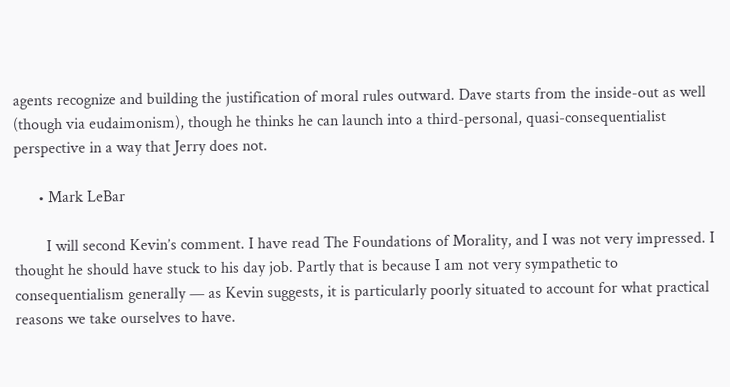agents recognize and building the justification of moral rules outward. Dave starts from the inside-out as well (though via eudaimonism), though he thinks he can launch into a third-personal, quasi-consequentialist perspective in a way that Jerry does not.

      • Mark LeBar

        I will second Kevin’s comment. I have read The Foundations of Morality, and I was not very impressed. I thought he should have stuck to his day job. Partly that is because I am not very sympathetic to consequentialism generally — as Kevin suggests, it is particularly poorly situated to account for what practical reasons we take ourselves to have.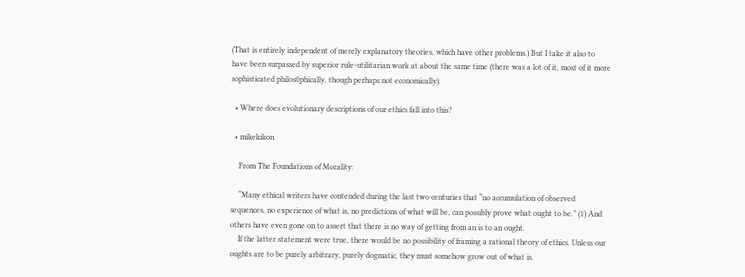(That is entirely independent of merely explanatory theories, which have other problems.) But I take it also to have been surpassed by superior rule-utilitarian work at about the same time (there was a lot of it, most of it more sophisticated philos0phically, though perhaps not economically).

  • Where does evolutionary descriptions of our ethics fall into this?

  • mikekikon

    From The Foundations of Morality:

    “Many ethical writers have contended during the last two centuries that “no accumulation of observed sequences, no experience of what is, no predictions of what will be, can possibly prove what ought to be.” (1) And others have even gone on to assert that there is no way of getting from an is to an ought.
    If the latter statement were true, there would be no possibility of framing a rational theory of ethics. Unless our oughts are to be purely arbitrary, purely dogmatic, they must somehow grow out of what is.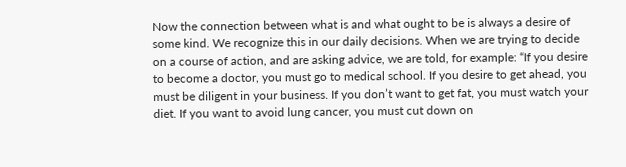Now the connection between what is and what ought to be is always a desire of some kind. We recognize this in our daily decisions. When we are trying to decide on a course of action, and are asking advice, we are told, for example: “If you desire to become a doctor, you must go to medical school. If you desire to get ahead, you must be diligent in your business. If you don’t want to get fat, you must watch your diet. If you want to avoid lung cancer, you must cut down on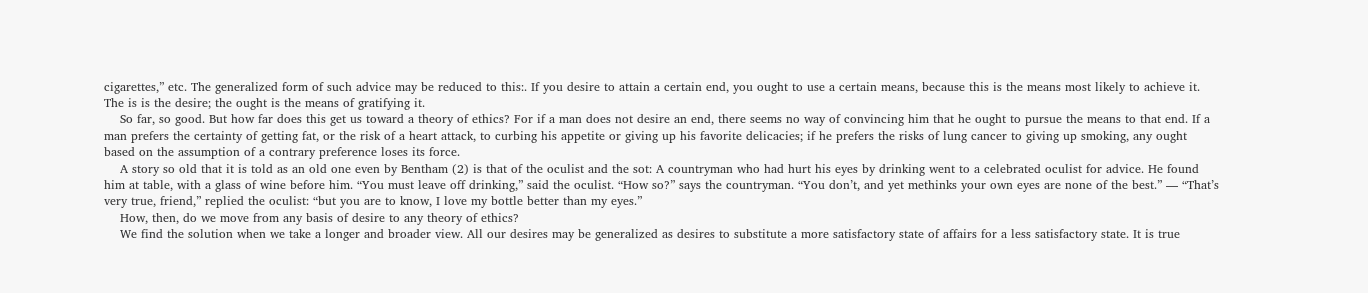cigarettes,” etc. The generalized form of such advice may be reduced to this:. If you desire to attain a certain end, you ought to use a certain means, because this is the means most likely to achieve it. The is is the desire; the ought is the means of gratifying it.
    So far, so good. But how far does this get us toward a theory of ethics? For if a man does not desire an end, there seems no way of convincing him that he ought to pursue the means to that end. If a man prefers the certainty of getting fat, or the risk of a heart attack, to curbing his appetite or giving up his favorite delicacies; if he prefers the risks of lung cancer to giving up smoking, any ought based on the assumption of a contrary preference loses its force.
    A story so old that it is told as an old one even by Bentham (2) is that of the oculist and the sot: A countryman who had hurt his eyes by drinking went to a celebrated oculist for advice. He found him at table, with a glass of wine before him. “You must leave off drinking,” said the oculist. “How so?” says the countryman. “You don’t, and yet methinks your own eyes are none of the best.” — “That’s very true, friend,” replied the oculist: “but you are to know, I love my bottle better than my eyes.”
    How, then, do we move from any basis of desire to any theory of ethics?
    We find the solution when we take a longer and broader view. All our desires may be generalized as desires to substitute a more satisfactory state of affairs for a less satisfactory state. It is true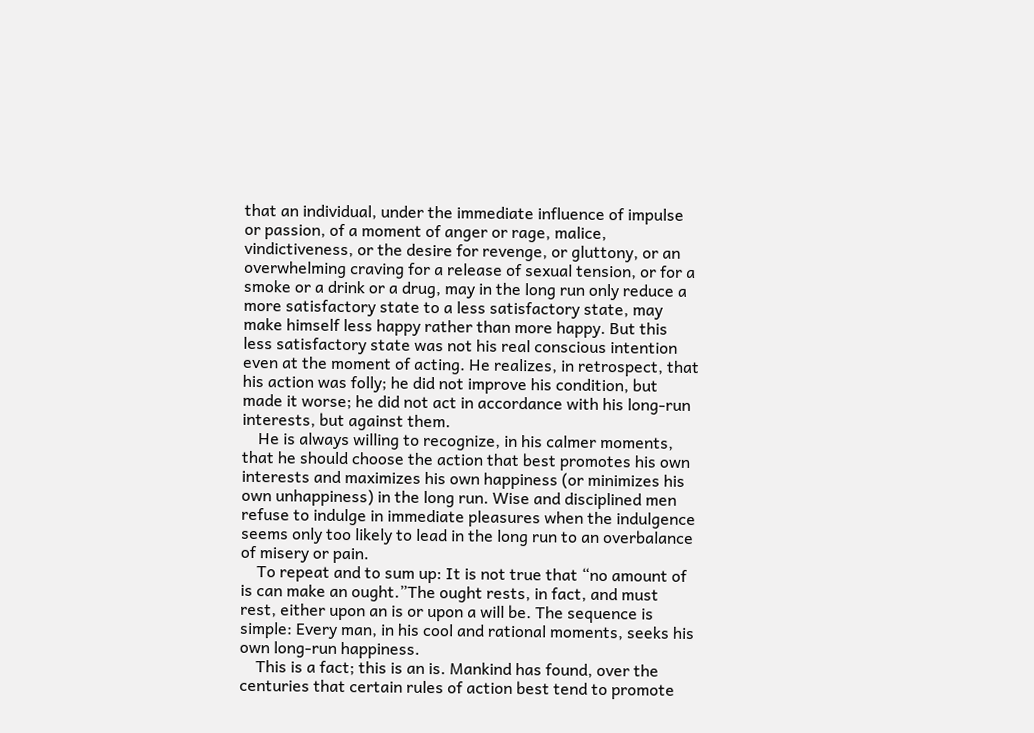that an individual, under the immediate influence of impulse or passion, of a moment of anger or rage, malice, vindictiveness, or the desire for revenge, or gluttony, or an overwhelming craving for a release of sexual tension, or for a smoke or a drink or a drug, may in the long run only reduce a more satisfactory state to a less satisfactory state, may make himself less happy rather than more happy. But this less satisfactory state was not his real conscious intention even at the moment of acting. He realizes, in retrospect, that his action was folly; he did not improve his condition, but made it worse; he did not act in accordance with his long-run interests, but against them.
    He is always willing to recognize, in his calmer moments, that he should choose the action that best promotes his own interests and maximizes his own happiness (or minimizes his own unhappiness) in the long run. Wise and disciplined men refuse to indulge in immediate pleasures when the indulgence seems only too likely to lead in the long run to an overbalance of misery or pain.
    To repeat and to sum up: It is not true that “no amount of is can make an ought.”The ought rests, in fact, and must rest, either upon an is or upon a will be. The sequence is simple: Every man, in his cool and rational moments, seeks his own long-run happiness.
    This is a fact; this is an is. Mankind has found, over the centuries that certain rules of action best tend to promote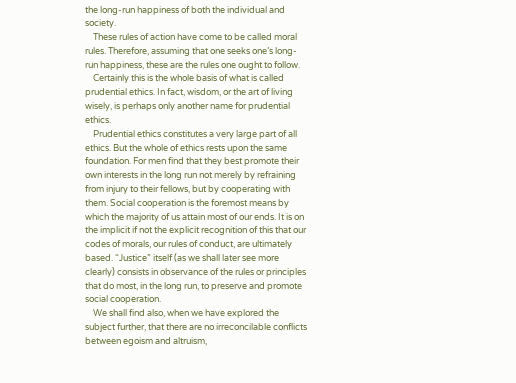the long-run happiness of both the individual and society.
    These rules of action have come to be called moral rules. Therefore, assuming that one seeks one’s long-run happiness, these are the rules one ought to follow.
    Certainly this is the whole basis of what is called prudential ethics. In fact, wisdom, or the art of living wisely, is perhaps only another name for prudential ethics.
    Prudential ethics constitutes a very large part of all ethics. But the whole of ethics rests upon the same foundation. For men find that they best promote their own interests in the long run not merely by refraining from injury to their fellows, but by cooperating with them. Social cooperation is the foremost means by which the majority of us attain most of our ends. It is on the implicit if not the explicit recognition of this that our codes of morals, our rules of conduct, are ultimately based. “Justice” itself (as we shall later see more clearly) consists in observance of the rules or principles that do most, in the long run, to preserve and promote social cooperation.
    We shall find also, when we have explored the subject further, that there are no irreconcilable conflicts between egoism and altruism,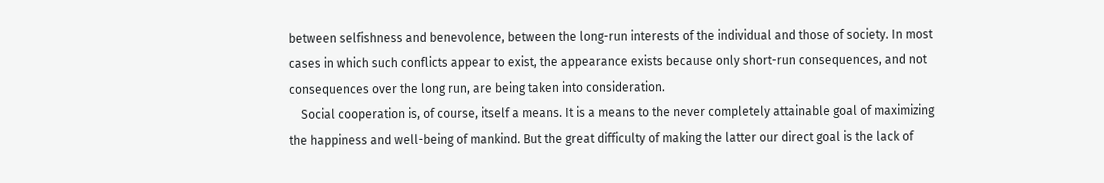between selfishness and benevolence, between the long-run interests of the individual and those of society. In most cases in which such conflicts appear to exist, the appearance exists because only short-run consequences, and not consequences over the long run, are being taken into consideration.
    Social cooperation is, of course, itself a means. It is a means to the never completely attainable goal of maximizing the happiness and well-being of mankind. But the great difficulty of making the latter our direct goal is the lack of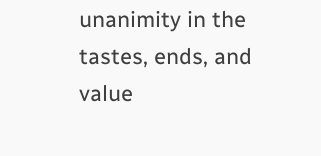unanimity in the tastes, ends, and value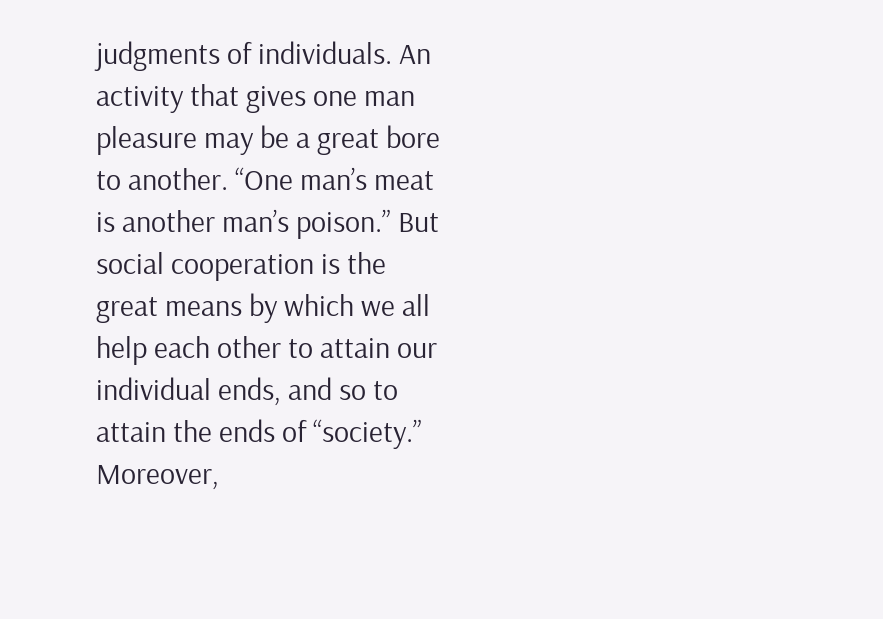judgments of individuals. An activity that gives one man pleasure may be a great bore to another. “One man’s meat is another man’s poison.” But social cooperation is the great means by which we all help each other to attain our individual ends, and so to attain the ends of “society.” Moreover,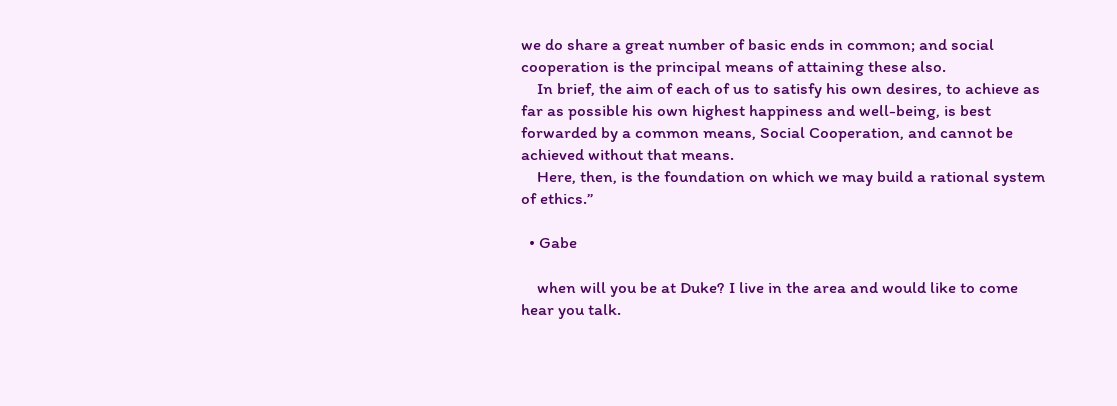we do share a great number of basic ends in common; and social cooperation is the principal means of attaining these also.
    In brief, the aim of each of us to satisfy his own desires, to achieve as far as possible his own highest happiness and well-being, is best forwarded by a common means, Social Cooperation, and cannot be achieved without that means.
    Here, then, is the foundation on which we may build a rational system of ethics.”

  • Gabe

    when will you be at Duke? I live in the area and would like to come hear you talk.